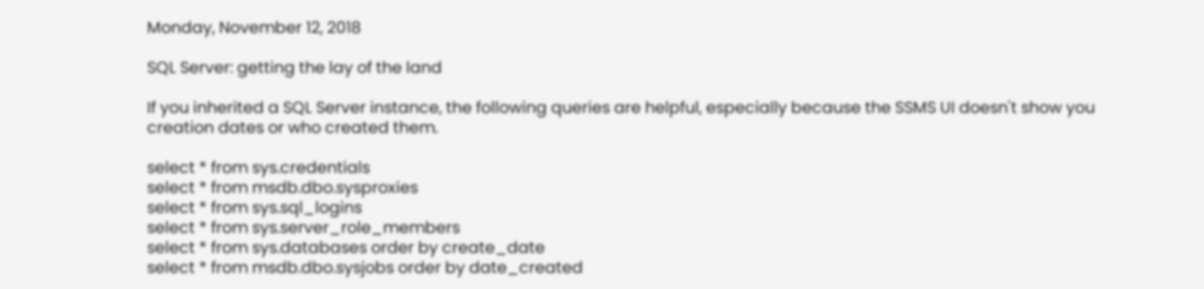Monday, November 12, 2018

SQL Server: getting the lay of the land

If you inherited a SQL Server instance, the following queries are helpful, especially because the SSMS UI doesn't show you creation dates or who created them.

select * from sys.credentials
select * from msdb.dbo.sysproxies
select * from sys.sql_logins
select * from sys.server_role_members
select * from sys.databases order by create_date
select * from msdb.dbo.sysjobs order by date_created